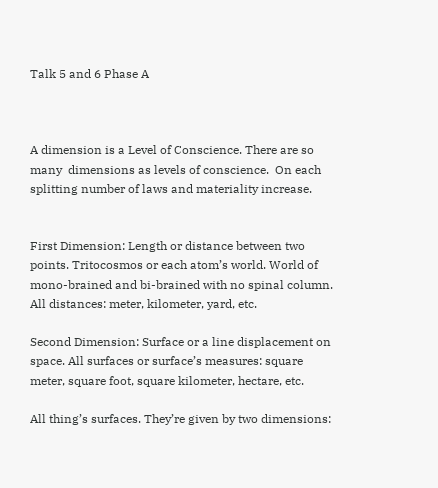Talk 5 and 6 Phase A



A dimension is a Level of Conscience. There are so many  dimensions as levels of conscience.  On each splitting number of laws and materiality increase.


First Dimension: Length or distance between two points. Tritocosmos or each atom’s world. World of mono-brained and bi-brained with no spinal column.  All distances: meter, kilometer, yard, etc.

Second Dimension: Surface or a line displacement on space. All surfaces or surface’s measures: square meter, square foot, square kilometer, hectare, etc.

All thing’s surfaces. They’re given by two dimensions: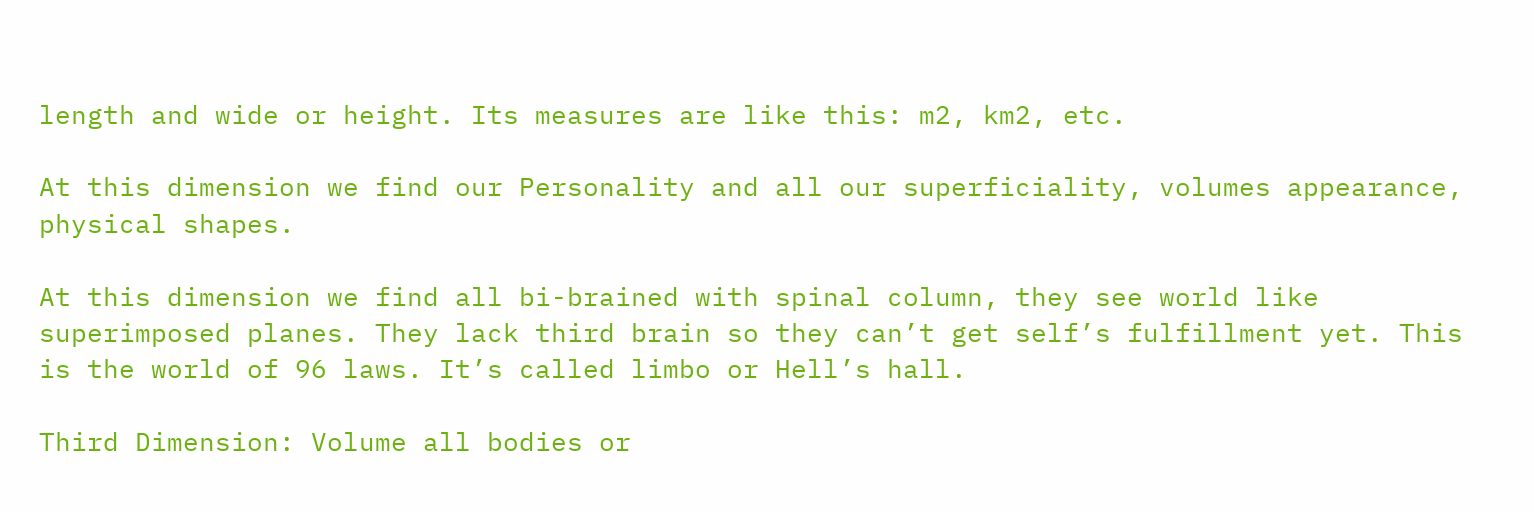length and wide or height. Its measures are like this: m2, km2, etc.

At this dimension we find our Personality and all our superficiality, volumes appearance, physical shapes.

At this dimension we find all bi-brained with spinal column, they see world like superimposed planes. They lack third brain so they can’t get self’s fulfillment yet. This is the world of 96 laws. It’s called limbo or Hell’s hall.

Third Dimension: Volume all bodies or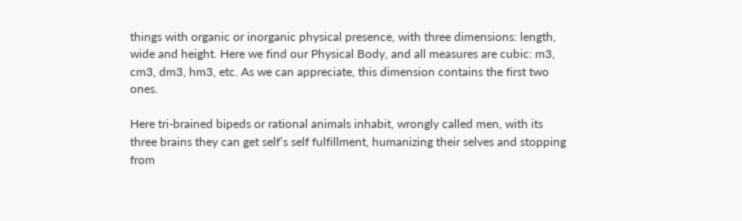things with organic or inorganic physical presence, with three dimensions: length, wide and height. Here we find our Physical Body, and all measures are cubic: m3, cm3, dm3, hm3, etc. As we can appreciate, this dimension contains the first two ones.

Here tri-brained bipeds or rational animals inhabit, wrongly called men, with its three brains they can get self’s self fulfillment, humanizing their selves and stopping from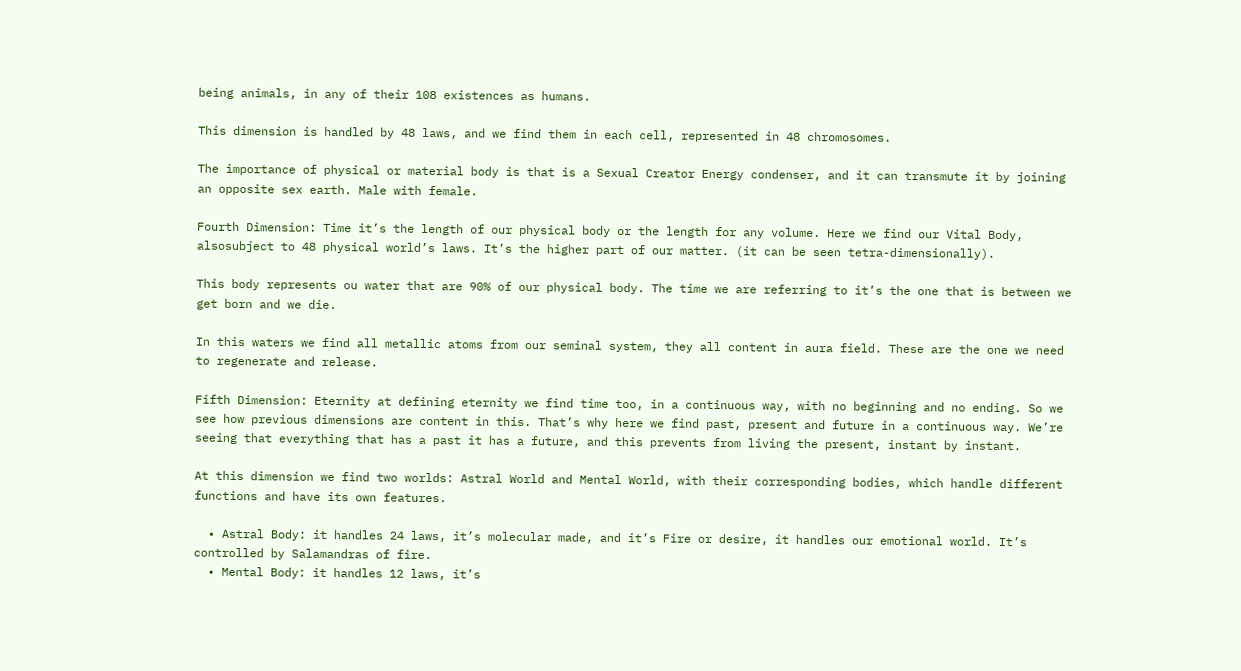being animals, in any of their 108 existences as humans.

This dimension is handled by 48 laws, and we find them in each cell, represented in 48 chromosomes.

The importance of physical or material body is that is a Sexual Creator Energy condenser, and it can transmute it by joining  an opposite sex earth. Male with female.

Fourth Dimension: Time it’s the length of our physical body or the length for any volume. Here we find our Vital Body, alsosubject to 48 physical world’s laws. It’s the higher part of our matter. (it can be seen tetra-dimensionally).

This body represents ou water that are 90% of our physical body. The time we are referring to it’s the one that is between we get born and we die.

In this waters we find all metallic atoms from our seminal system, they all content in aura field. These are the one we need to regenerate and release.

Fifth Dimension: Eternity at defining eternity we find time too, in a continuous way, with no beginning and no ending. So we see how previous dimensions are content in this. That’s why here we find past, present and future in a continuous way. We’re seeing that everything that has a past it has a future, and this prevents from living the present, instant by instant.

At this dimension we find two worlds: Astral World and Mental World, with their corresponding bodies, which handle different functions and have its own features.

  • Astral Body: it handles 24 laws, it’s molecular made, and it’s Fire or desire, it handles our emotional world. It’s controlled by Salamandras of fire.
  • Mental Body: it handles 12 laws, it’s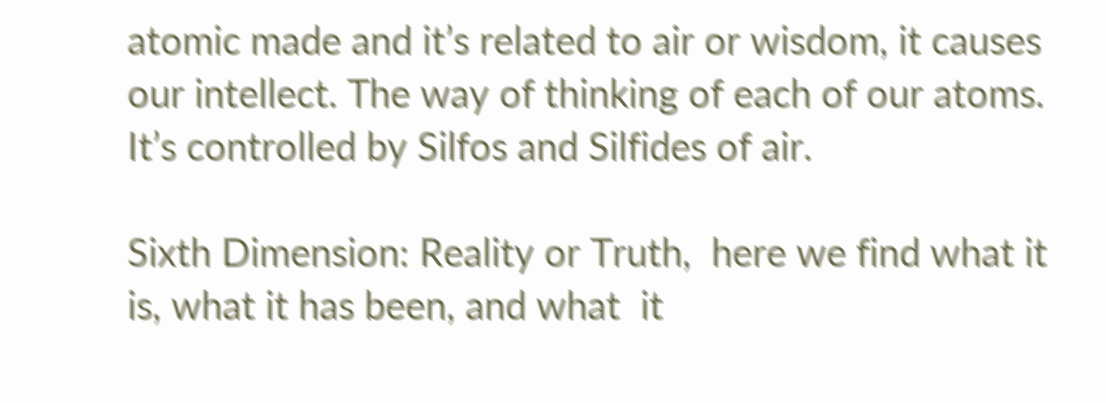atomic made and it’s related to air or wisdom, it causes our intellect. The way of thinking of each of our atoms. It’s controlled by Silfos and Silfides of air.

Sixth Dimension: Reality or Truth,  here we find what it is, what it has been, and what  it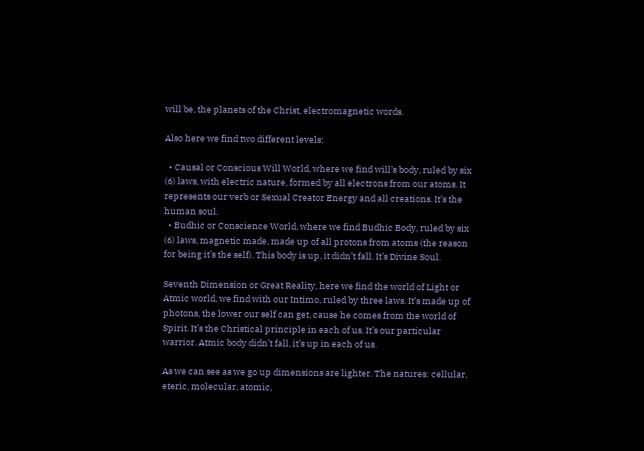will be, the planets of the Christ, electromagnetic words.

Also here we find two different levels:

  • Causal or Conscious Will World, where we find will’s body, ruled by six (6) laws, with electric nature, formed by all electrons from our atoms. It represents our verb or Sexual Creator Energy and all creations. It’s the human soul.
  • Budhic or Conscience World, where we find Budhic Body, ruled by six (6) laws, magnetic made, made up of all protons from atoms (the reason for being it’s the self). This body is up, it didn’t fall. It’s Divine Soul.

Seventh Dimension or Great Reality, here we find the world of Light or Atmic world, we find with our Intimo, ruled by three laws. It’s made up of photons, the lower our self can get, cause he comes from the world of Spirit. It’s the Christical principle in each of us. It’s our particular warrior. Atmic body didn’t fall, it’s up in each of us.

As we can see as we go up dimensions are lighter. The natures: cellular, eteric, molecular, atomic,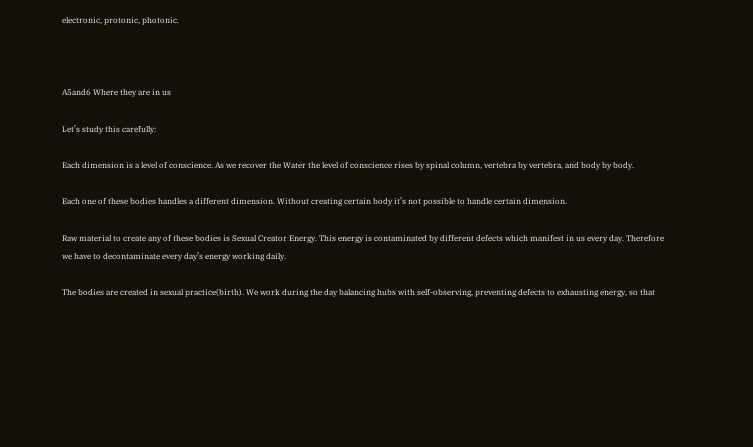electronic, protonic, photonic.



A5and6 Where they are in us

Let’s study this carefully:

Each dimension is a level of conscience. As we recover the Water the level of conscience rises by spinal column, vertebra by vertebra, and body by body.

Each one of these bodies handles a different dimension. Without creating certain body it’s not possible to handle certain dimension.

Raw material to create any of these bodies is Sexual Creator Energy. This energy is contaminated by different defects which manifest in us every day. Therefore we have to decontaminate every day’s energy working daily.

The bodies are created in sexual practice(birth). We work during the day balancing hubs with self-observing, preventing defects to exhausting energy, so that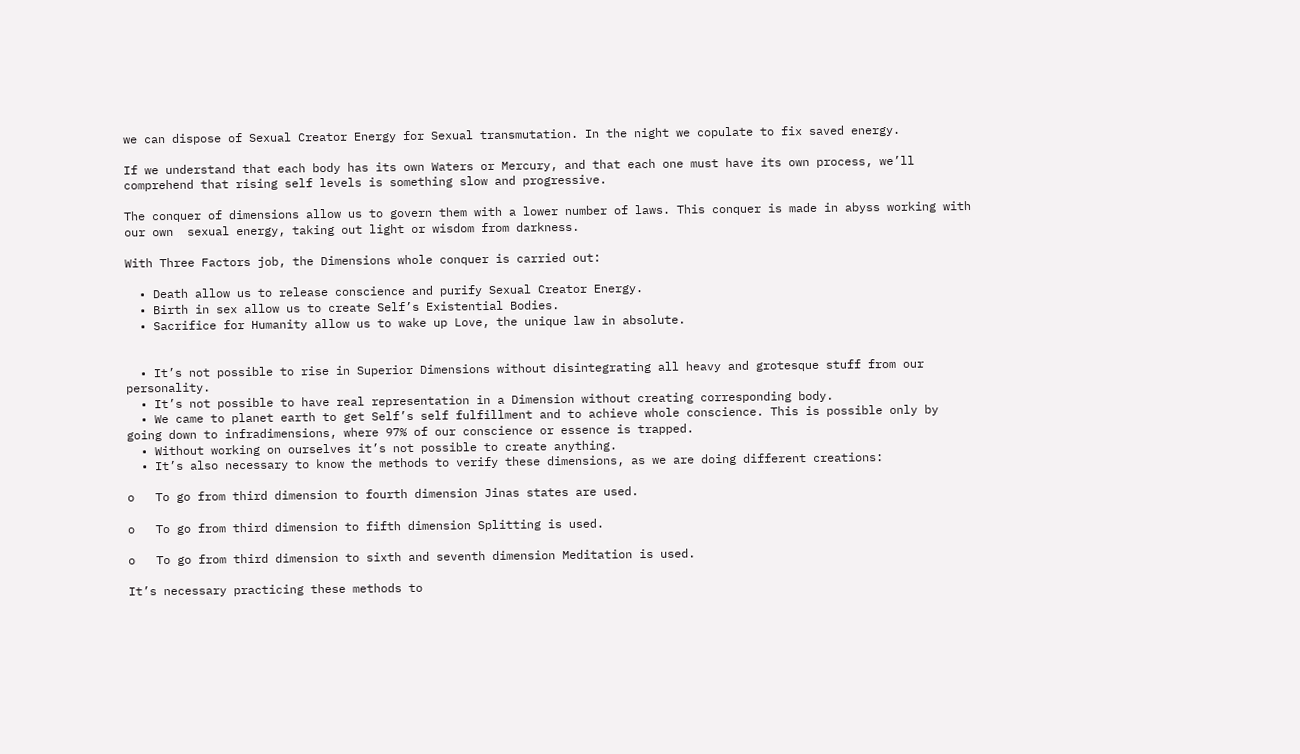we can dispose of Sexual Creator Energy for Sexual transmutation. In the night we copulate to fix saved energy.

If we understand that each body has its own Waters or Mercury, and that each one must have its own process, we’ll comprehend that rising self levels is something slow and progressive.

The conquer of dimensions allow us to govern them with a lower number of laws. This conquer is made in abyss working with our own  sexual energy, taking out light or wisdom from darkness.

With Three Factors job, the Dimensions whole conquer is carried out:

  • Death allow us to release conscience and purify Sexual Creator Energy.
  • Birth in sex allow us to create Self’s Existential Bodies.
  • Sacrifice for Humanity allow us to wake up Love, the unique law in absolute.


  • It’s not possible to rise in Superior Dimensions without disintegrating all heavy and grotesque stuff from our personality.
  • It’s not possible to have real representation in a Dimension without creating corresponding body.
  • We came to planet earth to get Self’s self fulfillment and to achieve whole conscience. This is possible only by going down to infradimensions, where 97% of our conscience or essence is trapped.
  • Without working on ourselves it’s not possible to create anything.
  • It’s also necessary to know the methods to verify these dimensions, as we are doing different creations:

o   To go from third dimension to fourth dimension Jinas states are used.

o   To go from third dimension to fifth dimension Splitting is used.

o   To go from third dimension to sixth and seventh dimension Meditation is used.

It’s necessary practicing these methods to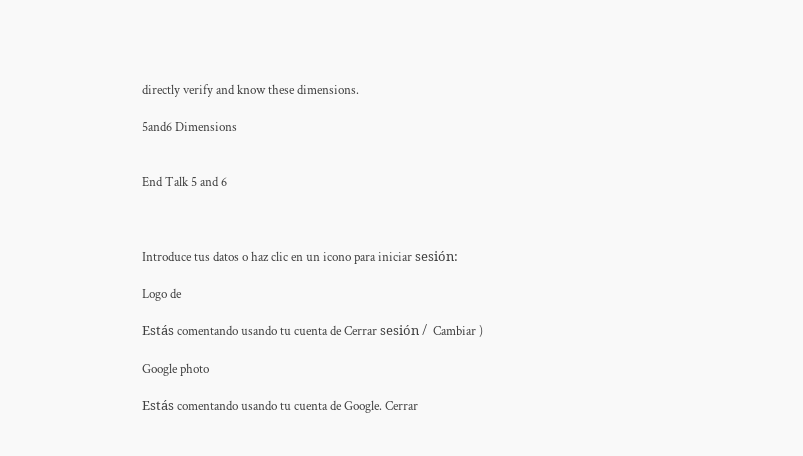directly verify and know these dimensions.

5and6 Dimensions


End Talk 5 and 6



Introduce tus datos o haz clic en un icono para iniciar sesión:

Logo de

Estás comentando usando tu cuenta de Cerrar sesión /  Cambiar )

Google photo

Estás comentando usando tu cuenta de Google. Cerrar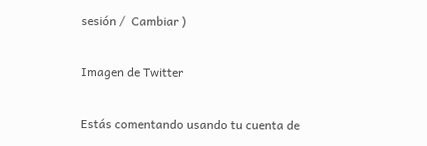sesión /  Cambiar )

Imagen de Twitter

Estás comentando usando tu cuenta de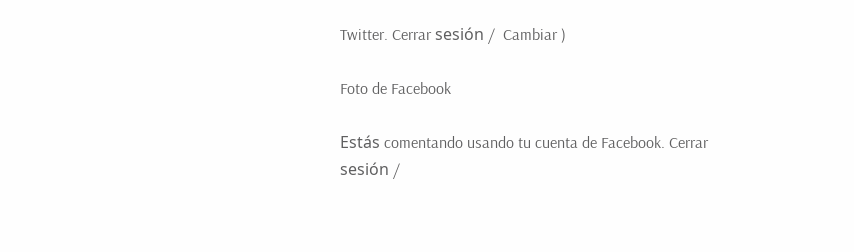Twitter. Cerrar sesión /  Cambiar )

Foto de Facebook

Estás comentando usando tu cuenta de Facebook. Cerrar sesión /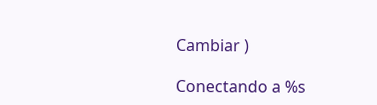Cambiar )

Conectando a %s